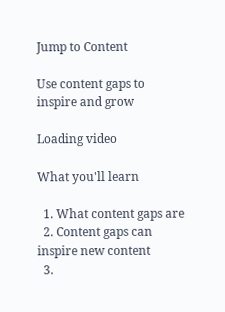Jump to Content

Use content gaps to inspire and grow

Loading video

What you'll learn

  1. What content gaps are
  2. Content gaps can inspire new content
  3.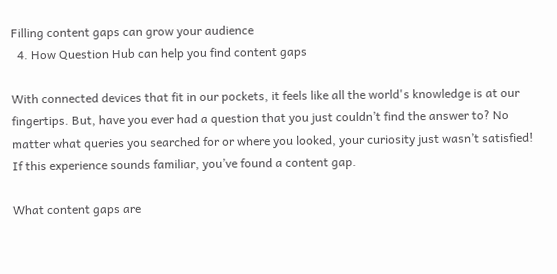Filling content gaps can grow your audience
  4. How Question Hub can help you find content gaps

With connected devices that fit in our pockets, it feels like all the world's knowledge is at our fingertips. But, have you ever had a question that you just couldn’t find the answer to? No matter what queries you searched for or where you looked, your curiosity just wasn’t satisfied! If this experience sounds familiar, you’ve found a content gap.

What content gaps are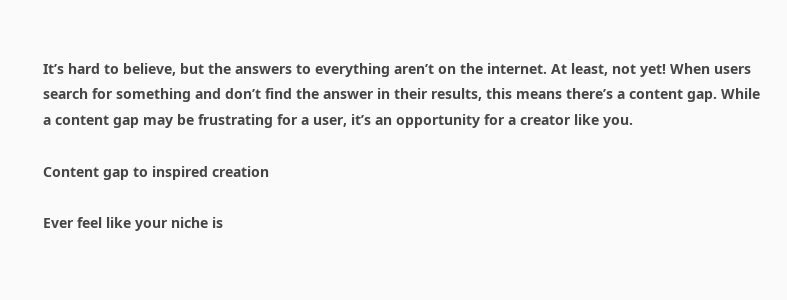It’s hard to believe, but the answers to everything aren’t on the internet. At least, not yet! When users search for something and don’t find the answer in their results, this means there’s a content gap. While a content gap may be frustrating for a user, it’s an opportunity for a creator like you.

Content gap to inspired creation

Ever feel like your niche is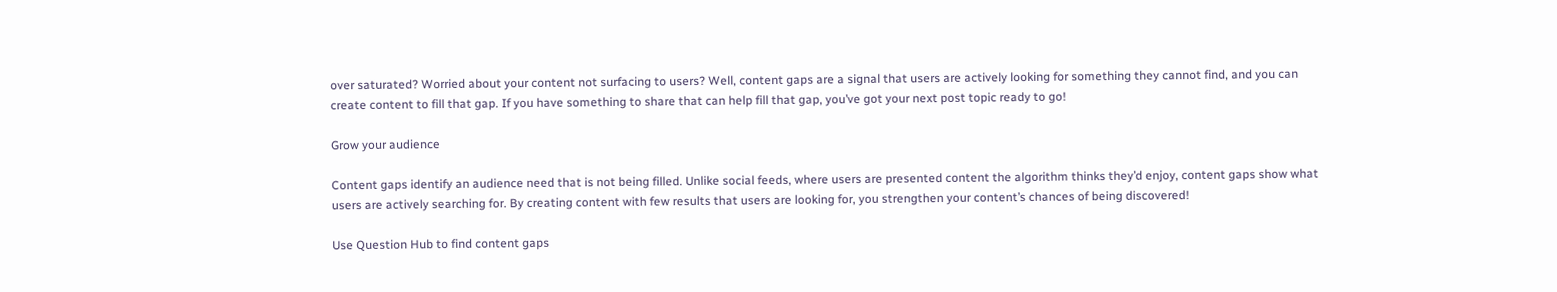over saturated? Worried about your content not surfacing to users? Well, content gaps are a signal that users are actively looking for something they cannot find, and you can create content to fill that gap. If you have something to share that can help fill that gap, you’ve got your next post topic ready to go!

Grow your audience

Content gaps identify an audience need that is not being filled. Unlike social feeds, where users are presented content the algorithm thinks they’d enjoy, content gaps show what users are actively searching for. By creating content with few results that users are looking for, you strengthen your content’s chances of being discovered!

Use Question Hub to find content gaps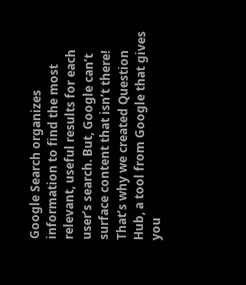Google Search organizes information to find the most relevant, useful results for each user’s search. But, Google can’t surface content that isn’t there! That’s why we created Question Hub, a tool from Google that gives you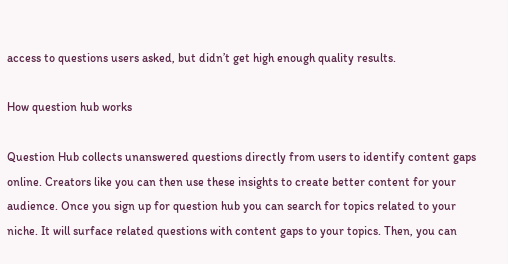access to questions users asked, but didn’t get high enough quality results.

How question hub works

Question Hub collects unanswered questions directly from users to identify content gaps online. Creators like you can then use these insights to create better content for your audience. Once you sign up for question hub you can search for topics related to your niche. It will surface related questions with content gaps to your topics. Then, you can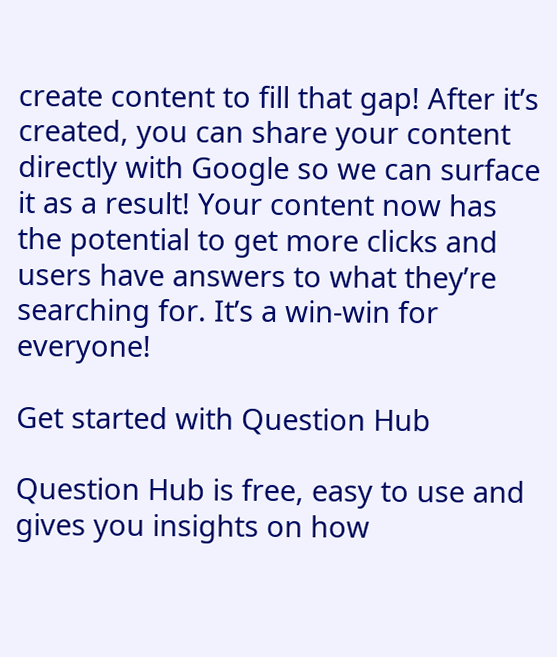create content to fill that gap! After it’s created, you can share your content directly with Google so we can surface it as a result! Your content now has the potential to get more clicks and users have answers to what they’re searching for. It’s a win-win for everyone!

Get started with Question Hub

Question Hub is free, easy to use and gives you insights on how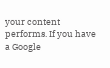your content performs. If you have a Google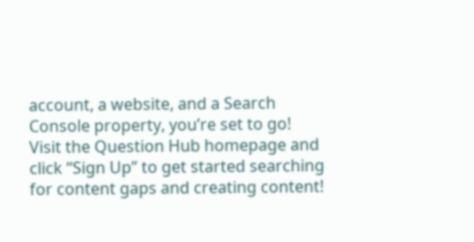account, a website, and a Search Console property, you’re set to go! Visit the Question Hub homepage and click “Sign Up” to get started searching for content gaps and creating content!